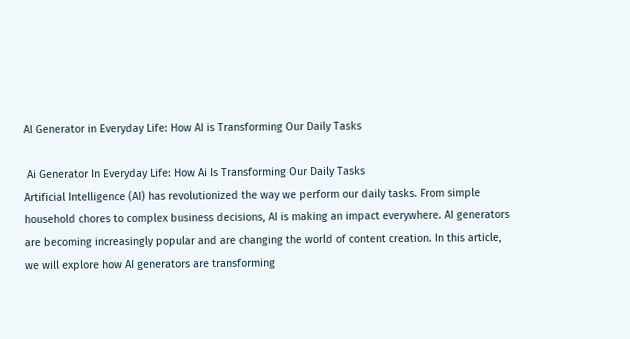AI Generator in Everyday Life: How AI is Transforming Our Daily Tasks

 Ai Generator In Everyday Life: How Ai Is Transforming Our Daily Tasks
Artificial Intelligence (AI) has revolutionized the way we perform our daily tasks. From simple household chores to complex business decisions, AI is making an impact everywhere. AI generators are becoming increasingly popular and are changing the world of content creation. In this article, we will explore how AI generators are transforming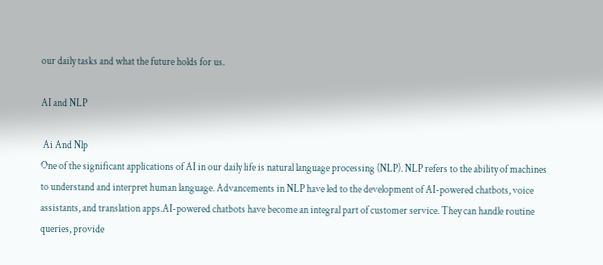our daily tasks and what the future holds for us.

AI and NLP

 Ai And Nlp
One of the significant applications of AI in our daily life is natural language processing (NLP). NLP refers to the ability of machines to understand and interpret human language. Advancements in NLP have led to the development of AI-powered chatbots, voice assistants, and translation apps.AI-powered chatbots have become an integral part of customer service. They can handle routine queries, provide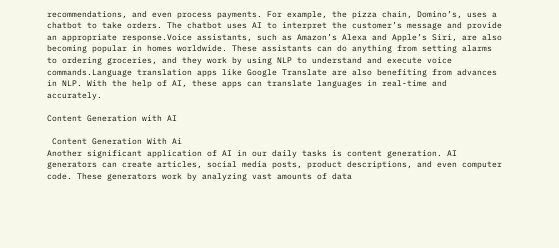recommendations, and even process payments. For example, the pizza chain, Domino’s, uses a chatbot to take orders. The chatbot uses AI to interpret the customer’s message and provide an appropriate response.Voice assistants, such as Amazon’s Alexa and Apple’s Siri, are also becoming popular in homes worldwide. These assistants can do anything from setting alarms to ordering groceries, and they work by using NLP to understand and execute voice commands.Language translation apps like Google Translate are also benefiting from advances in NLP. With the help of AI, these apps can translate languages in real-time and accurately.

Content Generation with AI

 Content Generation With Ai
Another significant application of AI in our daily tasks is content generation. AI generators can create articles, social media posts, product descriptions, and even computer code. These generators work by analyzing vast amounts of data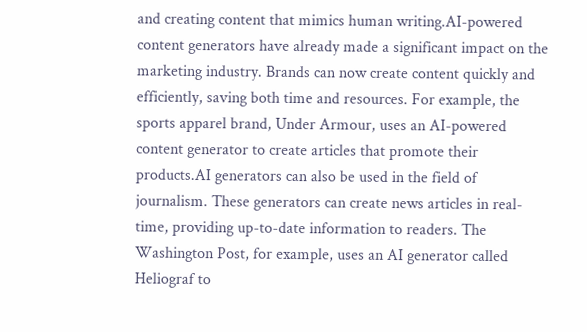and creating content that mimics human writing.AI-powered content generators have already made a significant impact on the marketing industry. Brands can now create content quickly and efficiently, saving both time and resources. For example, the sports apparel brand, Under Armour, uses an AI-powered content generator to create articles that promote their products.AI generators can also be used in the field of journalism. These generators can create news articles in real-time, providing up-to-date information to readers. The Washington Post, for example, uses an AI generator called Heliograf to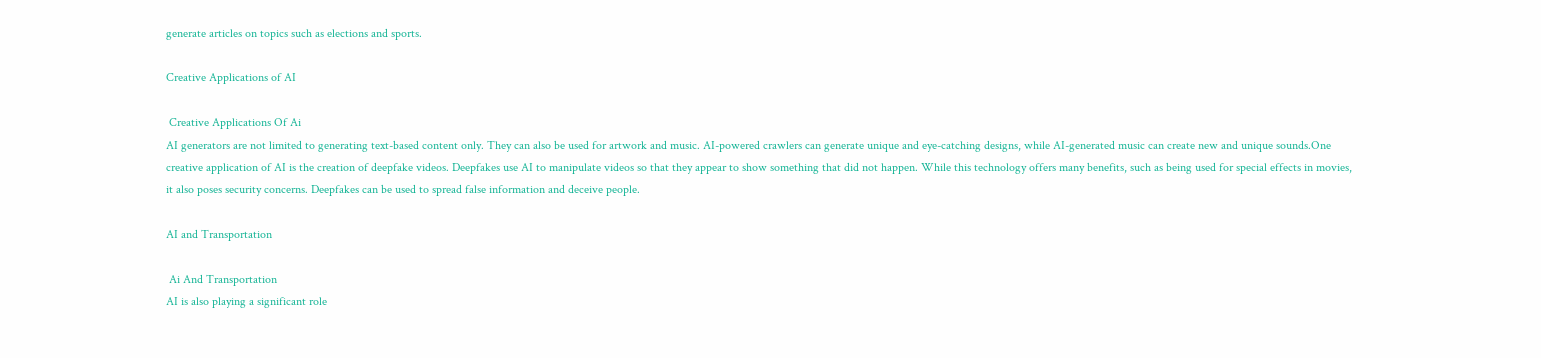generate articles on topics such as elections and sports.

Creative Applications of AI

 Creative Applications Of Ai
AI generators are not limited to generating text-based content only. They can also be used for artwork and music. AI-powered crawlers can generate unique and eye-catching designs, while AI-generated music can create new and unique sounds.One creative application of AI is the creation of deepfake videos. Deepfakes use AI to manipulate videos so that they appear to show something that did not happen. While this technology offers many benefits, such as being used for special effects in movies, it also poses security concerns. Deepfakes can be used to spread false information and deceive people.

AI and Transportation

 Ai And Transportation
AI is also playing a significant role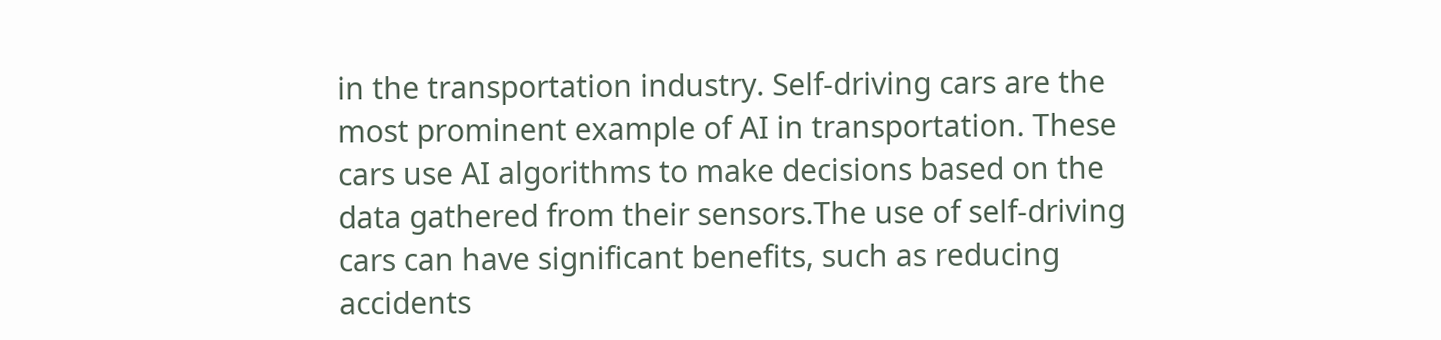in the transportation industry. Self-driving cars are the most prominent example of AI in transportation. These cars use AI algorithms to make decisions based on the data gathered from their sensors.The use of self-driving cars can have significant benefits, such as reducing accidents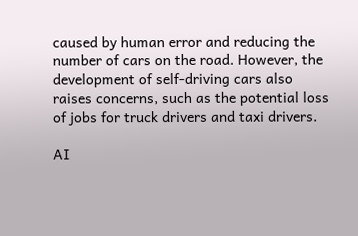caused by human error and reducing the number of cars on the road. However, the development of self-driving cars also raises concerns, such as the potential loss of jobs for truck drivers and taxi drivers.

AI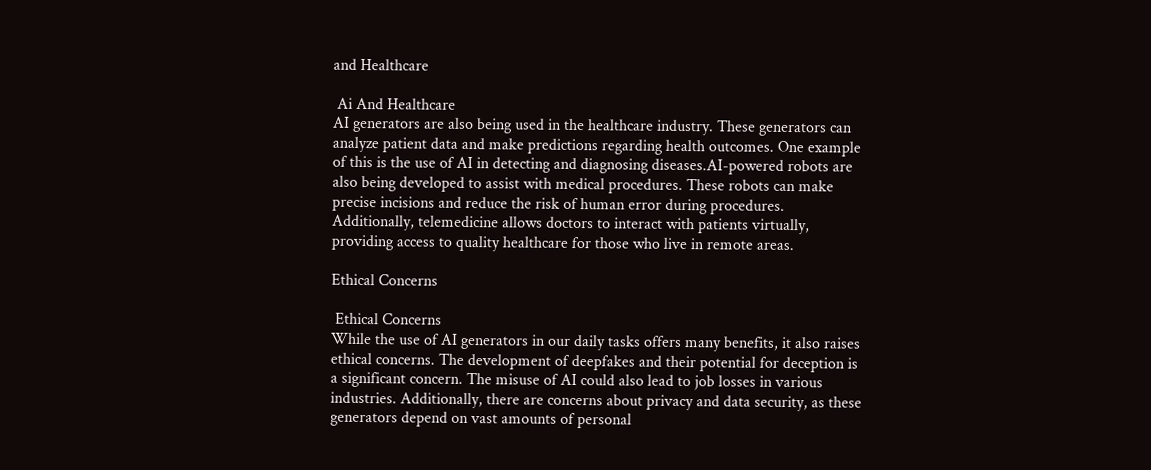and Healthcare

 Ai And Healthcare
AI generators are also being used in the healthcare industry. These generators can analyze patient data and make predictions regarding health outcomes. One example of this is the use of AI in detecting and diagnosing diseases.AI-powered robots are also being developed to assist with medical procedures. These robots can make precise incisions and reduce the risk of human error during procedures. Additionally, telemedicine allows doctors to interact with patients virtually, providing access to quality healthcare for those who live in remote areas.

Ethical Concerns

 Ethical Concerns
While the use of AI generators in our daily tasks offers many benefits, it also raises ethical concerns. The development of deepfakes and their potential for deception is a significant concern. The misuse of AI could also lead to job losses in various industries. Additionally, there are concerns about privacy and data security, as these generators depend on vast amounts of personal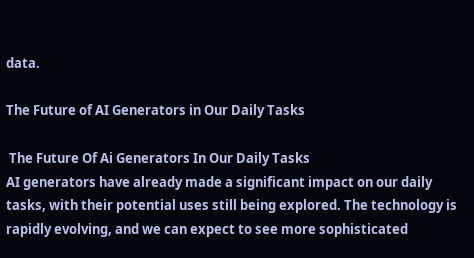data.

The Future of AI Generators in Our Daily Tasks

 The Future Of Ai Generators In Our Daily Tasks
AI generators have already made a significant impact on our daily tasks, with their potential uses still being explored. The technology is rapidly evolving, and we can expect to see more sophisticated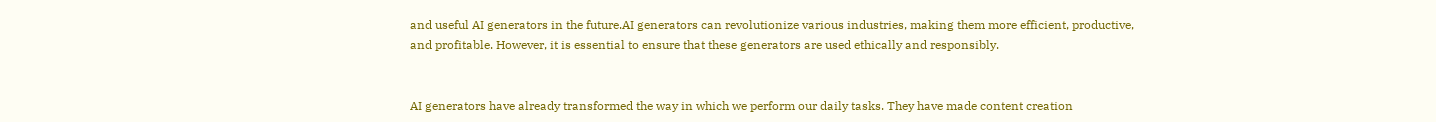and useful AI generators in the future.AI generators can revolutionize various industries, making them more efficient, productive, and profitable. However, it is essential to ensure that these generators are used ethically and responsibly.


AI generators have already transformed the way in which we perform our daily tasks. They have made content creation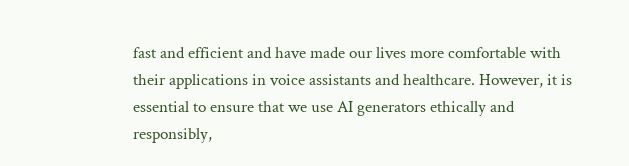fast and efficient and have made our lives more comfortable with their applications in voice assistants and healthcare. However, it is essential to ensure that we use AI generators ethically and responsibly,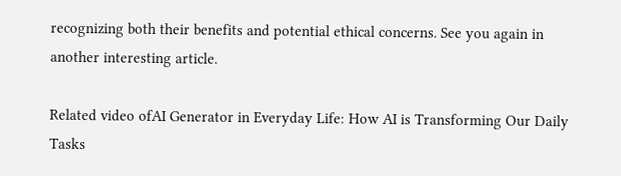recognizing both their benefits and potential ethical concerns. See you again in another interesting article.

Related video ofAI Generator in Everyday Life: How AI is Transforming Our Daily Tasks